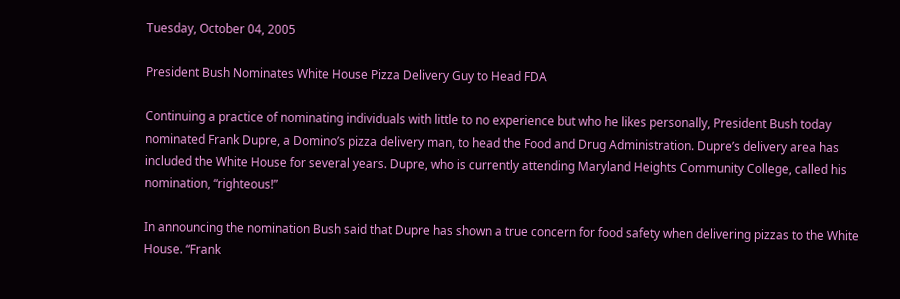Tuesday, October 04, 2005

President Bush Nominates White House Pizza Delivery Guy to Head FDA

Continuing a practice of nominating individuals with little to no experience but who he likes personally, President Bush today nominated Frank Dupre, a Domino’s pizza delivery man, to head the Food and Drug Administration. Dupre’s delivery area has included the White House for several years. Dupre, who is currently attending Maryland Heights Community College, called his nomination, “righteous!”

In announcing the nomination Bush said that Dupre has shown a true concern for food safety when delivering pizzas to the White House. “Frank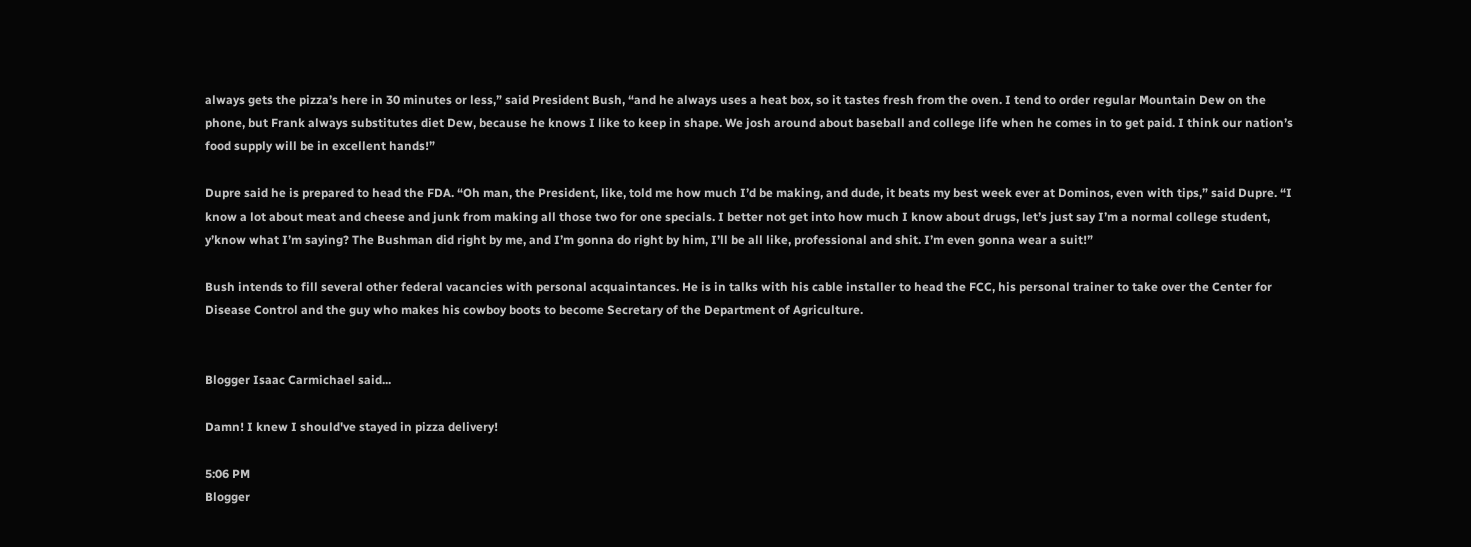always gets the pizza’s here in 30 minutes or less,” said President Bush, “and he always uses a heat box, so it tastes fresh from the oven. I tend to order regular Mountain Dew on the phone, but Frank always substitutes diet Dew, because he knows I like to keep in shape. We josh around about baseball and college life when he comes in to get paid. I think our nation’s food supply will be in excellent hands!”

Dupre said he is prepared to head the FDA. “Oh man, the President, like, told me how much I’d be making, and dude, it beats my best week ever at Dominos, even with tips,” said Dupre. “I know a lot about meat and cheese and junk from making all those two for one specials. I better not get into how much I know about drugs, let’s just say I’m a normal college student, y’know what I’m saying? The Bushman did right by me, and I’m gonna do right by him, I’ll be all like, professional and shit. I’m even gonna wear a suit!”

Bush intends to fill several other federal vacancies with personal acquaintances. He is in talks with his cable installer to head the FCC, his personal trainer to take over the Center for Disease Control and the guy who makes his cowboy boots to become Secretary of the Department of Agriculture.


Blogger Isaac Carmichael said...

Damn! I knew I should've stayed in pizza delivery!

5:06 PM
Blogger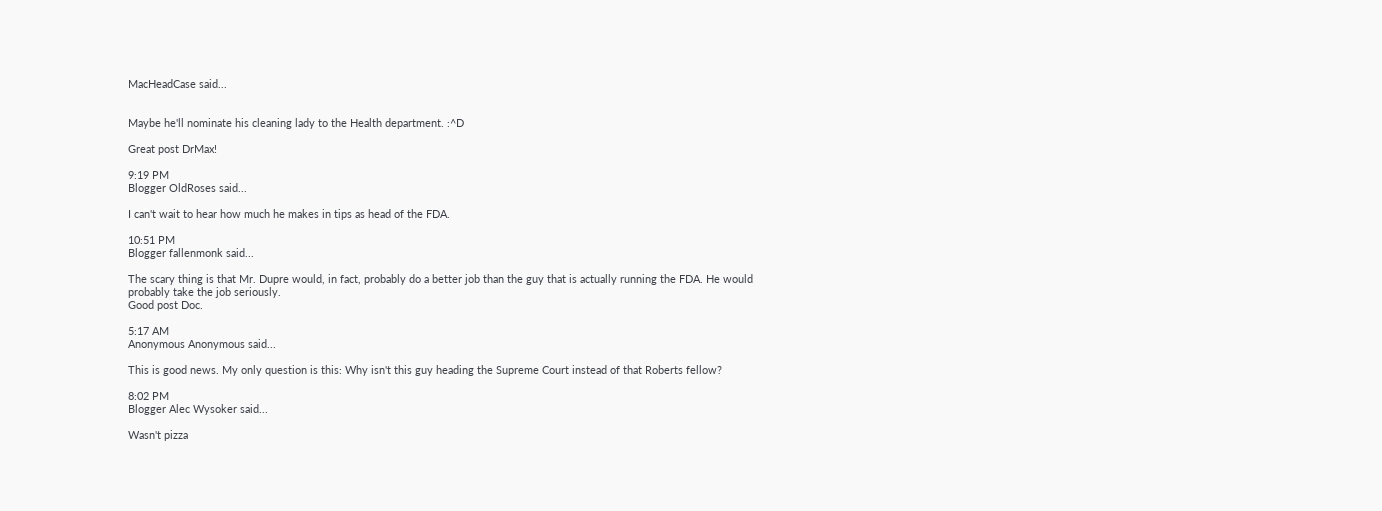MacHeadCase said...


Maybe he'll nominate his cleaning lady to the Health department. :^D

Great post DrMax!

9:19 PM
Blogger OldRoses said...

I can't wait to hear how much he makes in tips as head of the FDA.

10:51 PM
Blogger fallenmonk said...

The scary thing is that Mr. Dupre would, in fact, probably do a better job than the guy that is actually running the FDA. He would probably take the job seriously.
Good post Doc.

5:17 AM
Anonymous Anonymous said...

This is good news. My only question is this: Why isn't this guy heading the Supreme Court instead of that Roberts fellow?

8:02 PM
Blogger Alec Wysoker said...

Wasn't pizza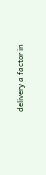delivery a factor in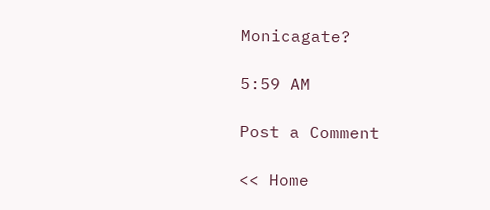Monicagate?

5:59 AM

Post a Comment

<< Home